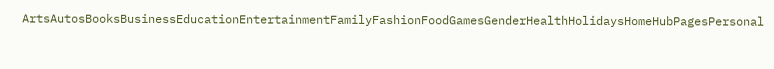ArtsAutosBooksBusinessEducationEntertainmentFamilyFashionFoodGamesGenderHealthHolidaysHomeHubPagesPersonal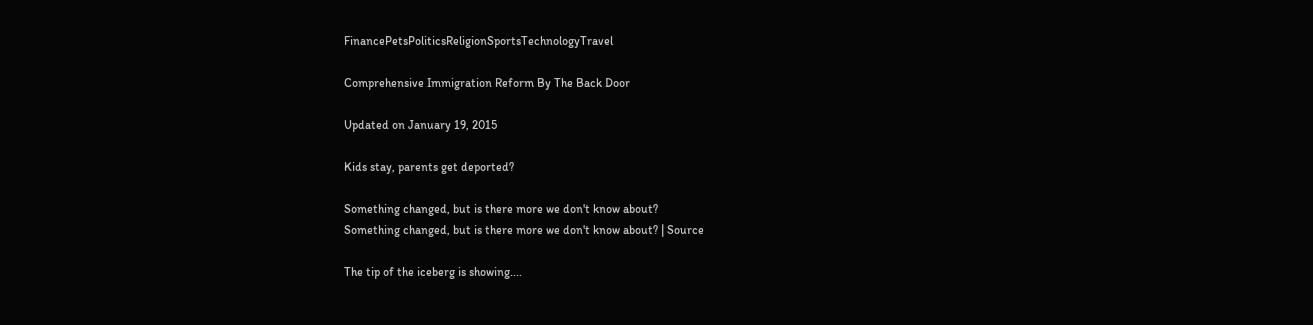FinancePetsPoliticsReligionSportsTechnologyTravel

Comprehensive Immigration Reform By The Back Door

Updated on January 19, 2015

Kids stay, parents get deported?

Something changed, but is there more we don't know about?
Something changed, but is there more we don't know about? | Source

The tip of the iceberg is showing....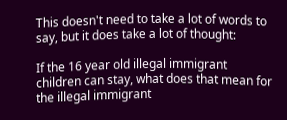This doesn't need to take a lot of words to say, but it does take a lot of thought:

If the 16 year old illegal immigrant children can stay, what does that mean for the illegal immigrant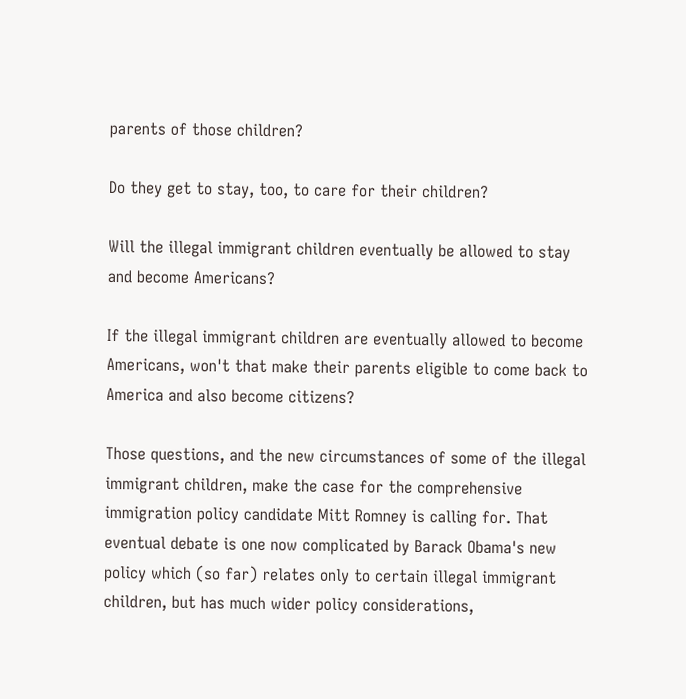parents of those children?

Do they get to stay, too, to care for their children?

Will the illegal immigrant children eventually be allowed to stay and become Americans?

If the illegal immigrant children are eventually allowed to become Americans, won't that make their parents eligible to come back to America and also become citizens?

Those questions, and the new circumstances of some of the illegal immigrant children, make the case for the comprehensive immigration policy candidate Mitt Romney is calling for. That eventual debate is one now complicated by Barack Obama's new policy which (so far) relates only to certain illegal immigrant children, but has much wider policy considerations,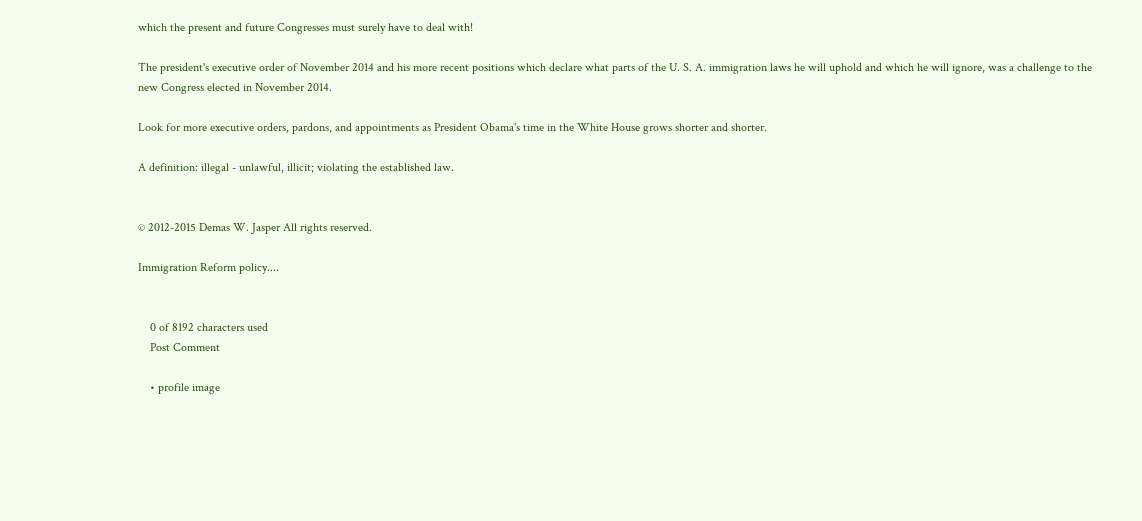which the present and future Congresses must surely have to deal with!

The president's executive order of November 2014 and his more recent positions which declare what parts of the U. S. A. immigration laws he will uphold and which he will ignore, was a challenge to the new Congress elected in November 2014.

Look for more executive orders, pardons, and appointments as President Obama's time in the White House grows shorter and shorter.

A definition: illegal - unlawful, illicit; violating the established law.


© 2012-2015 Demas W. Jasper All rights reserved.

Immigration Reform policy....


    0 of 8192 characters used
    Post Comment

    • profile image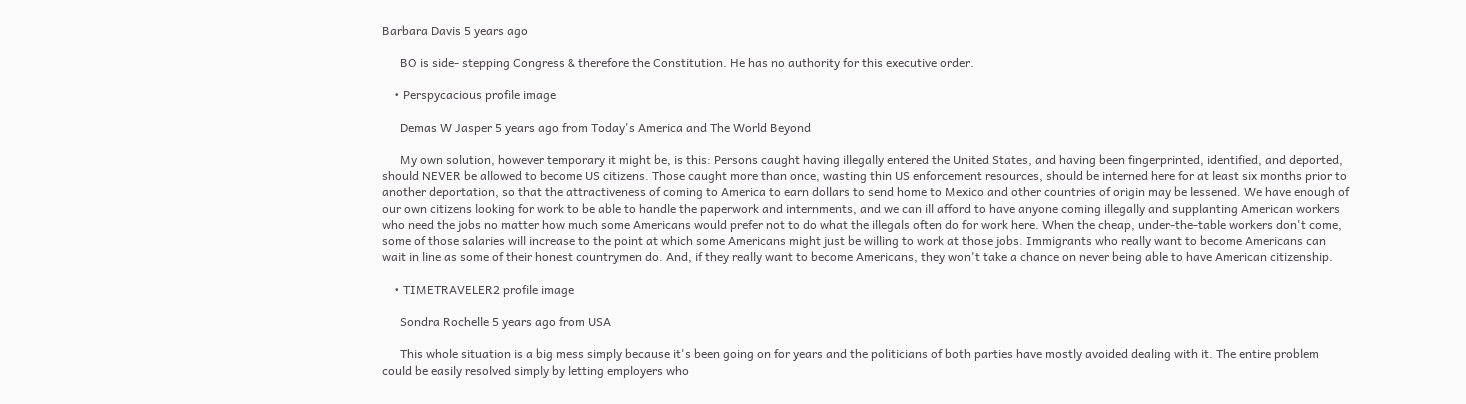Barbara Davis 5 years ago

      BO is side- stepping Congress & therefore the Constitution. He has no authority for this executive order.

    • Perspycacious profile image

      Demas W Jasper 5 years ago from Today's America and The World Beyond

      My own solution, however temporary it might be, is this: Persons caught having illegally entered the United States, and having been fingerprinted, identified, and deported, should NEVER be allowed to become US citizens. Those caught more than once, wasting thin US enforcement resources, should be interned here for at least six months prior to another deportation, so that the attractiveness of coming to America to earn dollars to send home to Mexico and other countries of origin may be lessened. We have enough of our own citizens looking for work to be able to handle the paperwork and internments, and we can ill afford to have anyone coming illegally and supplanting American workers who need the jobs no matter how much some Americans would prefer not to do what the illegals often do for work here. When the cheap, under-the-table workers don't come, some of those salaries will increase to the point at which some Americans might just be willing to work at those jobs. Immigrants who really want to become Americans can wait in line as some of their honest countrymen do. And, if they really want to become Americans, they won't take a chance on never being able to have American citizenship.

    • TIMETRAVELER2 profile image

      Sondra Rochelle 5 years ago from USA

      This whole situation is a big mess simply because it's been going on for years and the politicians of both parties have mostly avoided dealing with it. The entire problem could be easily resolved simply by letting employers who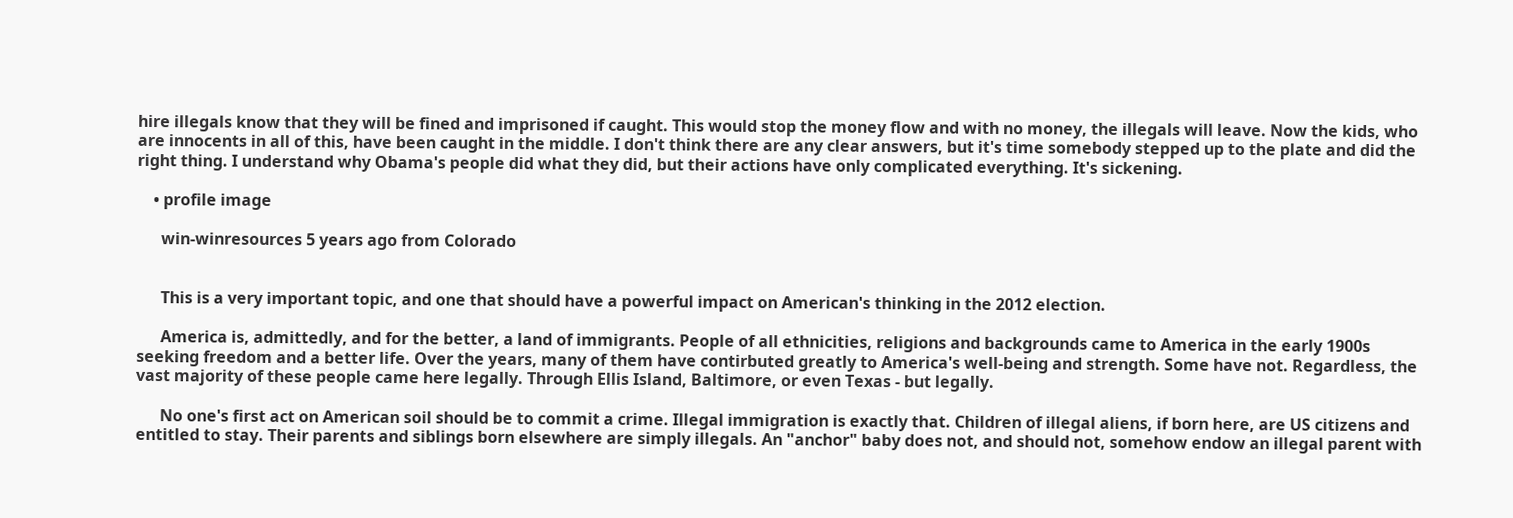hire illegals know that they will be fined and imprisoned if caught. This would stop the money flow and with no money, the illegals will leave. Now the kids, who are innocents in all of this, have been caught in the middle. I don't think there are any clear answers, but it's time somebody stepped up to the plate and did the right thing. I understand why Obama's people did what they did, but their actions have only complicated everything. It's sickening.

    • profile image

      win-winresources 5 years ago from Colorado


      This is a very important topic, and one that should have a powerful impact on American's thinking in the 2012 election.

      America is, admittedly, and for the better, a land of immigrants. People of all ethnicities, religions and backgrounds came to America in the early 1900s seeking freedom and a better life. Over the years, many of them have contirbuted greatly to America's well-being and strength. Some have not. Regardless, the vast majority of these people came here legally. Through Ellis Island, Baltimore, or even Texas - but legally.

      No one's first act on American soil should be to commit a crime. Illegal immigration is exactly that. Children of illegal aliens, if born here, are US citizens and entitled to stay. Their parents and siblings born elsewhere are simply illegals. An "anchor" baby does not, and should not, somehow endow an illegal parent with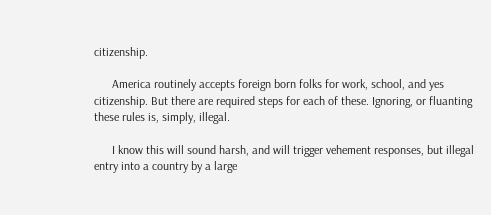citizenship.

      America routinely accepts foreign born folks for work, school, and yes citizenship. But there are required steps for each of these. Ignoring, or fluanting these rules is, simply, illegal.

      I know this will sound harsh, and will trigger vehement responses, but illegal entry into a country by a large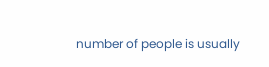number of people is usually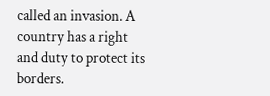called an invasion. A country has a right and duty to protect its borders.